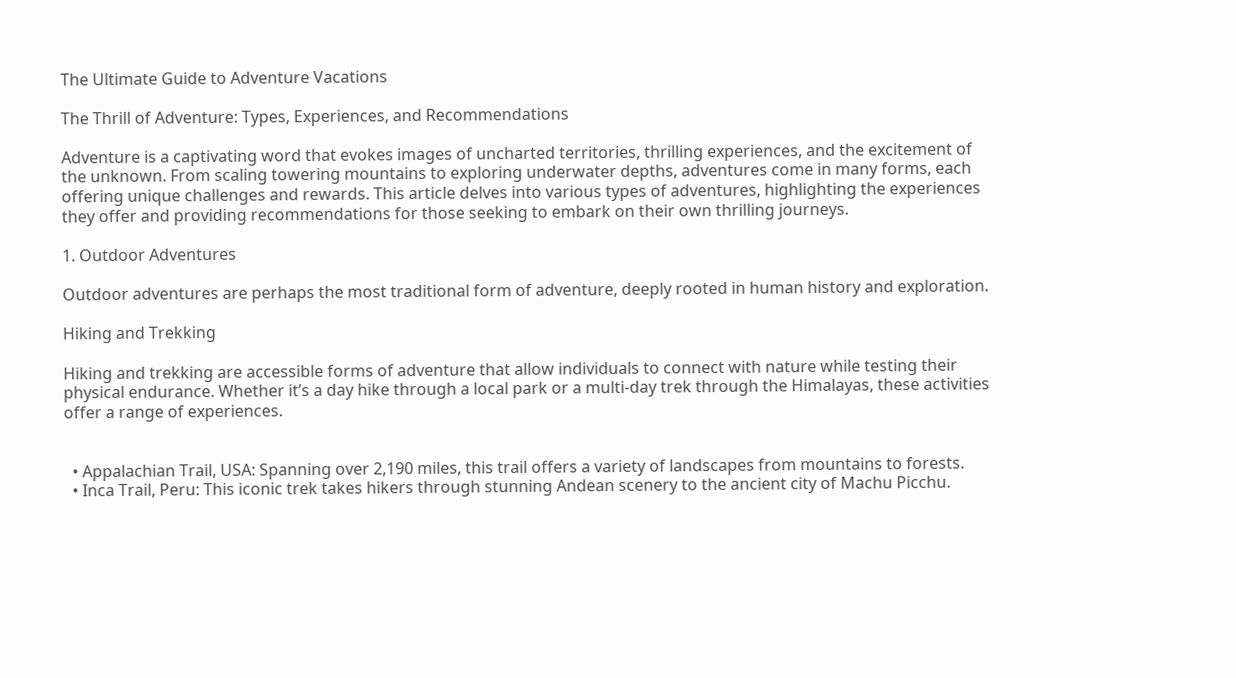The Ultimate Guide to Adventure Vacations

The Thrill of Adventure: Types, Experiences, and Recommendations

Adventure is a captivating word that evokes images of uncharted territories, thrilling experiences, and the excitement of the unknown. From scaling towering mountains to exploring underwater depths, adventures come in many forms, each offering unique challenges and rewards. This article delves into various types of adventures, highlighting the experiences they offer and providing recommendations for those seeking to embark on their own thrilling journeys.

1. Outdoor Adventures

Outdoor adventures are perhaps the most traditional form of adventure, deeply rooted in human history and exploration.

Hiking and Trekking

Hiking and trekking are accessible forms of adventure that allow individuals to connect with nature while testing their physical endurance. Whether it’s a day hike through a local park or a multi-day trek through the Himalayas, these activities offer a range of experiences.


  • Appalachian Trail, USA: Spanning over 2,190 miles, this trail offers a variety of landscapes from mountains to forests.
  • Inca Trail, Peru: This iconic trek takes hikers through stunning Andean scenery to the ancient city of Machu Picchu.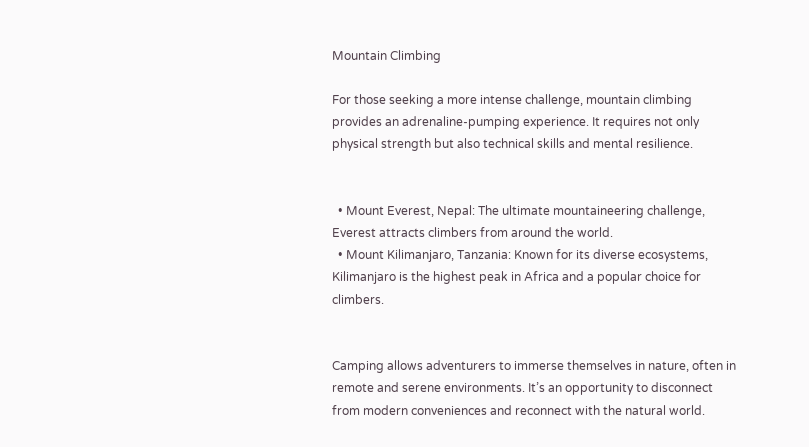Mountain Climbing

For those seeking a more intense challenge, mountain climbing provides an adrenaline-pumping experience. It requires not only physical strength but also technical skills and mental resilience.


  • Mount Everest, Nepal: The ultimate mountaineering challenge, Everest attracts climbers from around the world.
  • Mount Kilimanjaro, Tanzania: Known for its diverse ecosystems, Kilimanjaro is the highest peak in Africa and a popular choice for climbers.


Camping allows adventurers to immerse themselves in nature, often in remote and serene environments. It’s an opportunity to disconnect from modern conveniences and reconnect with the natural world.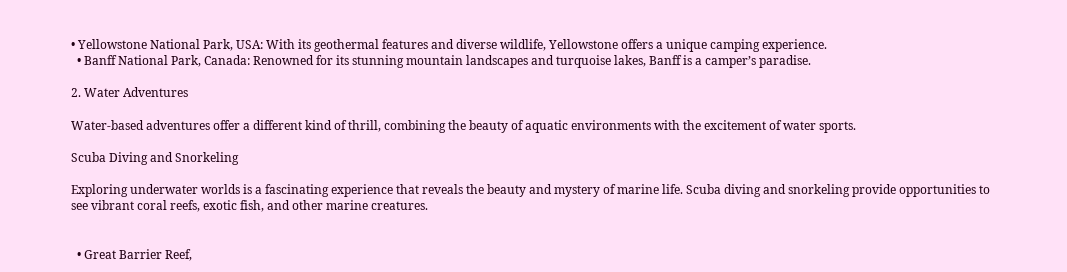• Yellowstone National Park, USA: With its geothermal features and diverse wildlife, Yellowstone offers a unique camping experience.
  • Banff National Park, Canada: Renowned for its stunning mountain landscapes and turquoise lakes, Banff is a camper’s paradise.

2. Water Adventures

Water-based adventures offer a different kind of thrill, combining the beauty of aquatic environments with the excitement of water sports.

Scuba Diving and Snorkeling

Exploring underwater worlds is a fascinating experience that reveals the beauty and mystery of marine life. Scuba diving and snorkeling provide opportunities to see vibrant coral reefs, exotic fish, and other marine creatures.


  • Great Barrier Reef,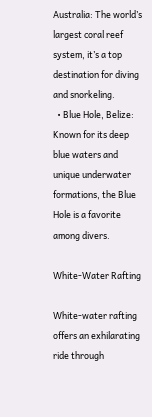Australia: The world’s largest coral reef system, it’s a top destination for diving and snorkeling.
  • Blue Hole, Belize: Known for its deep blue waters and unique underwater formations, the Blue Hole is a favorite among divers.

White-Water Rafting

White-water rafting offers an exhilarating ride through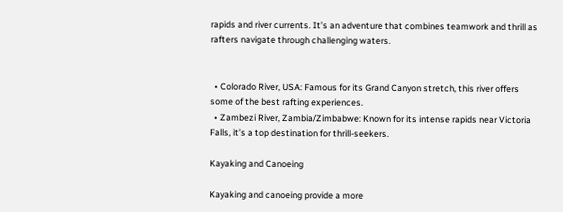rapids and river currents. It’s an adventure that combines teamwork and thrill as rafters navigate through challenging waters.


  • Colorado River, USA: Famous for its Grand Canyon stretch, this river offers some of the best rafting experiences.
  • Zambezi River, Zambia/Zimbabwe: Known for its intense rapids near Victoria Falls, it’s a top destination for thrill-seekers.

Kayaking and Canoeing

Kayaking and canoeing provide a more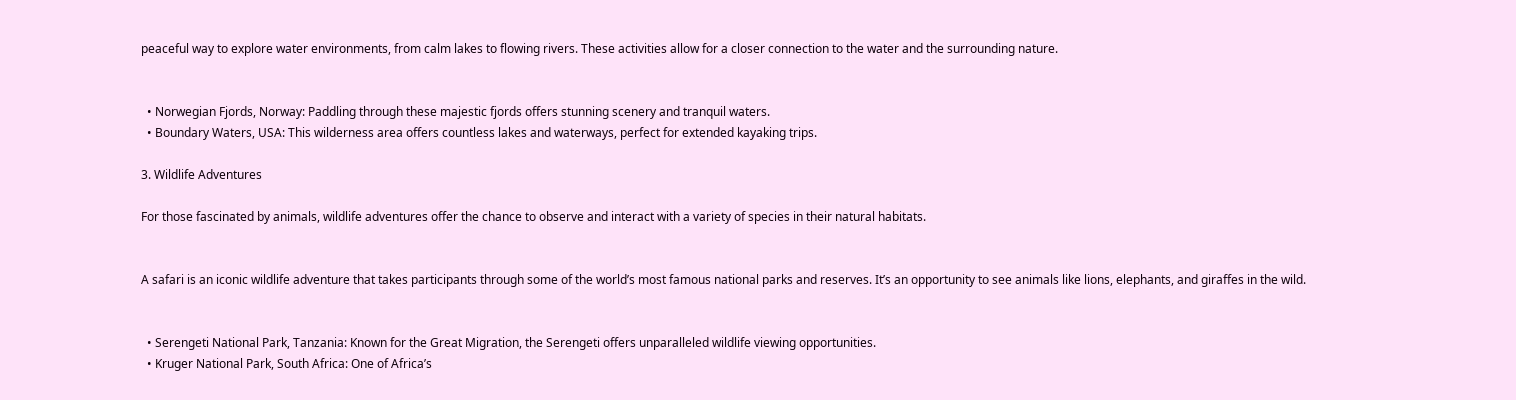peaceful way to explore water environments, from calm lakes to flowing rivers. These activities allow for a closer connection to the water and the surrounding nature.


  • Norwegian Fjords, Norway: Paddling through these majestic fjords offers stunning scenery and tranquil waters.
  • Boundary Waters, USA: This wilderness area offers countless lakes and waterways, perfect for extended kayaking trips.

3. Wildlife Adventures

For those fascinated by animals, wildlife adventures offer the chance to observe and interact with a variety of species in their natural habitats.


A safari is an iconic wildlife adventure that takes participants through some of the world’s most famous national parks and reserves. It’s an opportunity to see animals like lions, elephants, and giraffes in the wild.


  • Serengeti National Park, Tanzania: Known for the Great Migration, the Serengeti offers unparalleled wildlife viewing opportunities.
  • Kruger National Park, South Africa: One of Africa’s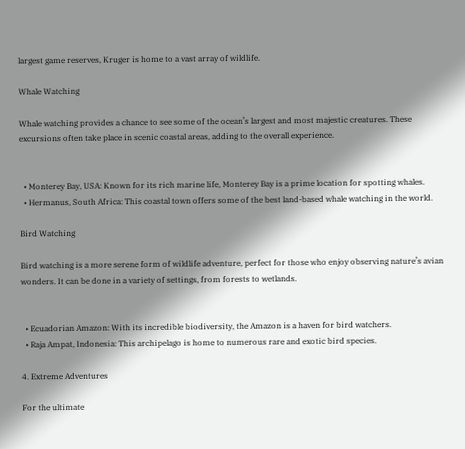largest game reserves, Kruger is home to a vast array of wildlife.

Whale Watching

Whale watching provides a chance to see some of the ocean’s largest and most majestic creatures. These excursions often take place in scenic coastal areas, adding to the overall experience.


  • Monterey Bay, USA: Known for its rich marine life, Monterey Bay is a prime location for spotting whales.
  • Hermanus, South Africa: This coastal town offers some of the best land-based whale watching in the world.

Bird Watching

Bird watching is a more serene form of wildlife adventure, perfect for those who enjoy observing nature’s avian wonders. It can be done in a variety of settings, from forests to wetlands.


  • Ecuadorian Amazon: With its incredible biodiversity, the Amazon is a haven for bird watchers.
  • Raja Ampat, Indonesia: This archipelago is home to numerous rare and exotic bird species.

4. Extreme Adventures

For the ultimate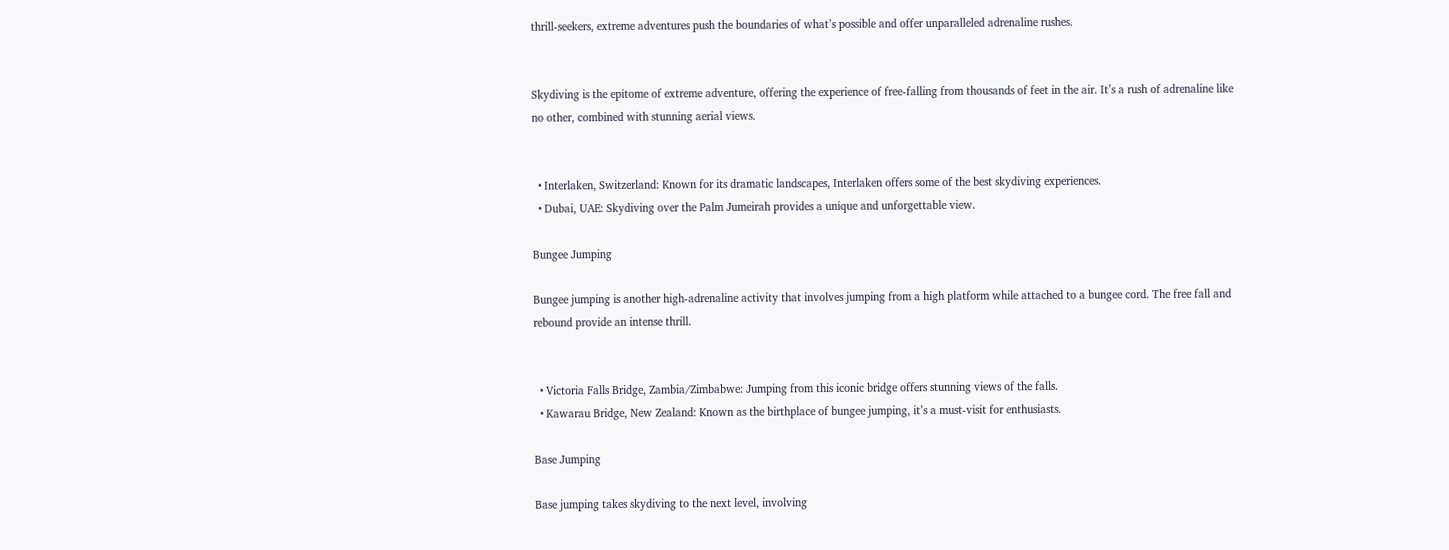thrill-seekers, extreme adventures push the boundaries of what’s possible and offer unparalleled adrenaline rushes.


Skydiving is the epitome of extreme adventure, offering the experience of free-falling from thousands of feet in the air. It’s a rush of adrenaline like no other, combined with stunning aerial views.


  • Interlaken, Switzerland: Known for its dramatic landscapes, Interlaken offers some of the best skydiving experiences.
  • Dubai, UAE: Skydiving over the Palm Jumeirah provides a unique and unforgettable view.

Bungee Jumping

Bungee jumping is another high-adrenaline activity that involves jumping from a high platform while attached to a bungee cord. The free fall and rebound provide an intense thrill.


  • Victoria Falls Bridge, Zambia/Zimbabwe: Jumping from this iconic bridge offers stunning views of the falls.
  • Kawarau Bridge, New Zealand: Known as the birthplace of bungee jumping, it’s a must-visit for enthusiasts.

Base Jumping

Base jumping takes skydiving to the next level, involving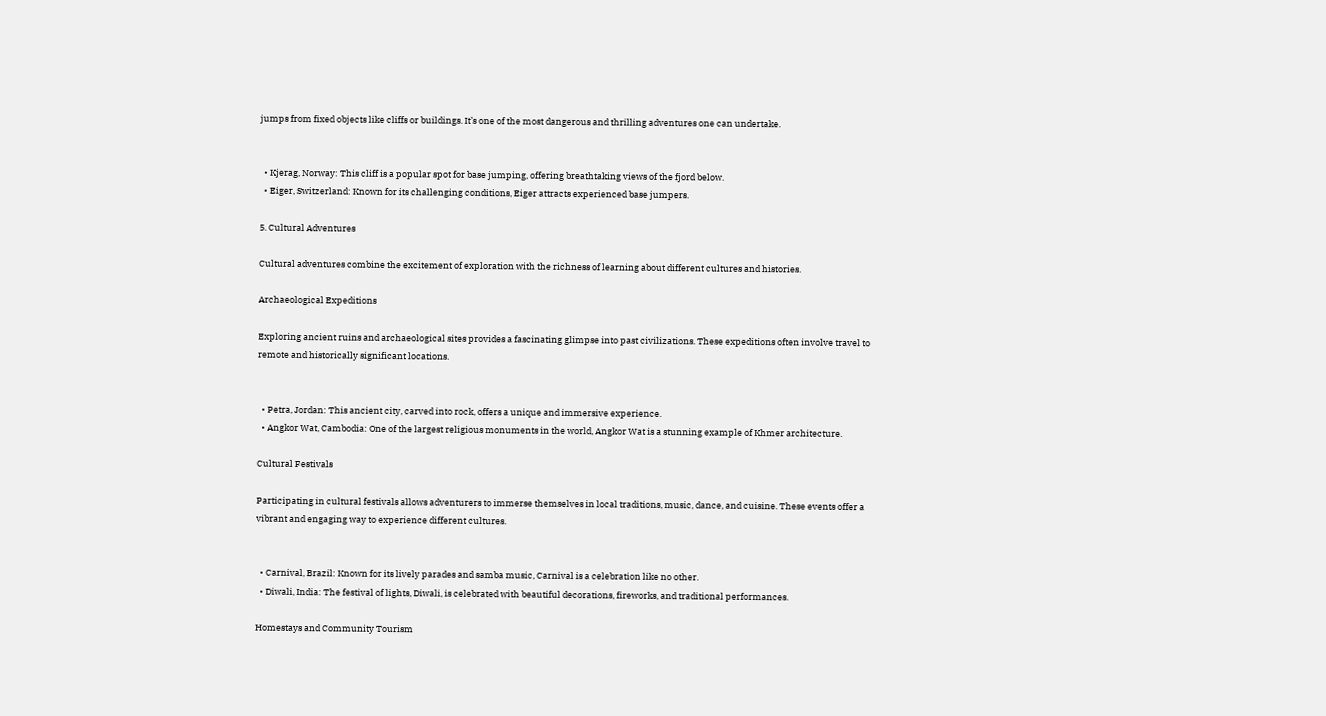jumps from fixed objects like cliffs or buildings. It’s one of the most dangerous and thrilling adventures one can undertake.


  • Kjerag, Norway: This cliff is a popular spot for base jumping, offering breathtaking views of the fjord below.
  • Eiger, Switzerland: Known for its challenging conditions, Eiger attracts experienced base jumpers.

5. Cultural Adventures

Cultural adventures combine the excitement of exploration with the richness of learning about different cultures and histories.

Archaeological Expeditions

Exploring ancient ruins and archaeological sites provides a fascinating glimpse into past civilizations. These expeditions often involve travel to remote and historically significant locations.


  • Petra, Jordan: This ancient city, carved into rock, offers a unique and immersive experience.
  • Angkor Wat, Cambodia: One of the largest religious monuments in the world, Angkor Wat is a stunning example of Khmer architecture.

Cultural Festivals

Participating in cultural festivals allows adventurers to immerse themselves in local traditions, music, dance, and cuisine. These events offer a vibrant and engaging way to experience different cultures.


  • Carnival, Brazil: Known for its lively parades and samba music, Carnival is a celebration like no other.
  • Diwali, India: The festival of lights, Diwali, is celebrated with beautiful decorations, fireworks, and traditional performances.

Homestays and Community Tourism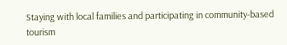Staying with local families and participating in community-based tourism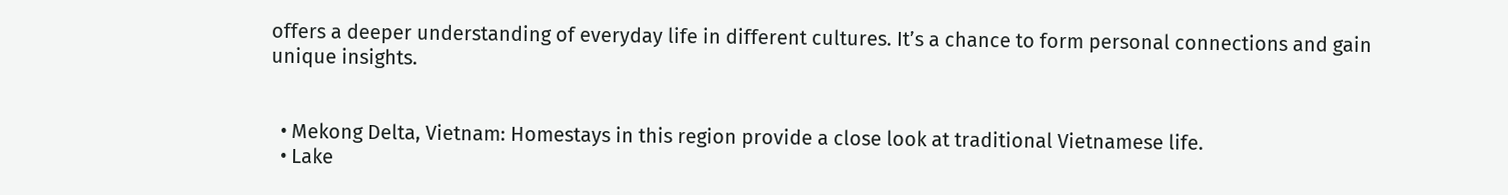offers a deeper understanding of everyday life in different cultures. It’s a chance to form personal connections and gain unique insights.


  • Mekong Delta, Vietnam: Homestays in this region provide a close look at traditional Vietnamese life.
  • Lake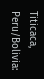Titicaca, Peru/Bolivia: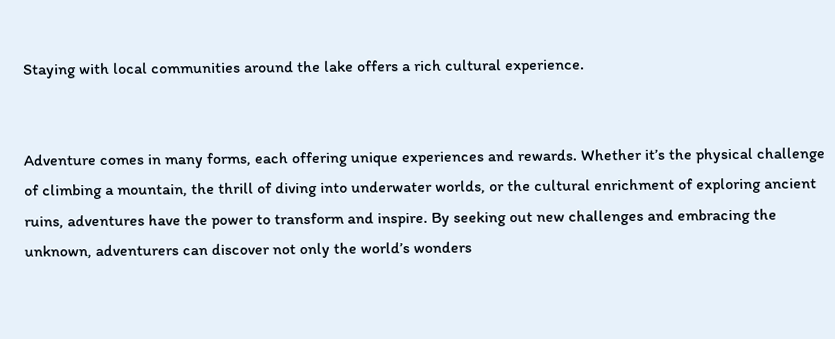Staying with local communities around the lake offers a rich cultural experience.


Adventure comes in many forms, each offering unique experiences and rewards. Whether it’s the physical challenge of climbing a mountain, the thrill of diving into underwater worlds, or the cultural enrichment of exploring ancient ruins, adventures have the power to transform and inspire. By seeking out new challenges and embracing the unknown, adventurers can discover not only the world’s wonders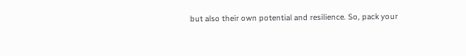but also their own potential and resilience. So, pack your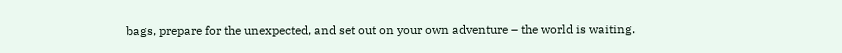bags, prepare for the unexpected, and set out on your own adventure – the world is waiting.